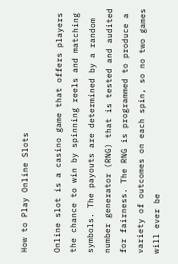How to Play Online Slots

Online slot is a casino game that offers players the chance to win by spinning reels and matching symbols. The payouts are determined by a random number generator (RNG) that is tested and audited for fairness. The RNG is programmed to produce a variety of outcomes on each spin, so no two games will ever be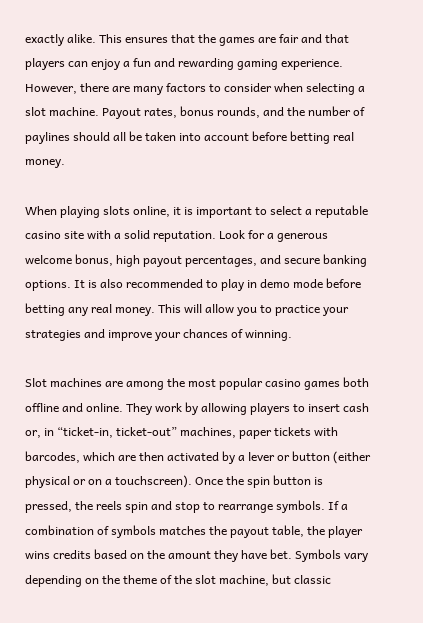exactly alike. This ensures that the games are fair and that players can enjoy a fun and rewarding gaming experience. However, there are many factors to consider when selecting a slot machine. Payout rates, bonus rounds, and the number of paylines should all be taken into account before betting real money.

When playing slots online, it is important to select a reputable casino site with a solid reputation. Look for a generous welcome bonus, high payout percentages, and secure banking options. It is also recommended to play in demo mode before betting any real money. This will allow you to practice your strategies and improve your chances of winning.

Slot machines are among the most popular casino games both offline and online. They work by allowing players to insert cash or, in “ticket-in, ticket-out” machines, paper tickets with barcodes, which are then activated by a lever or button (either physical or on a touchscreen). Once the spin button is pressed, the reels spin and stop to rearrange symbols. If a combination of symbols matches the payout table, the player wins credits based on the amount they have bet. Symbols vary depending on the theme of the slot machine, but classic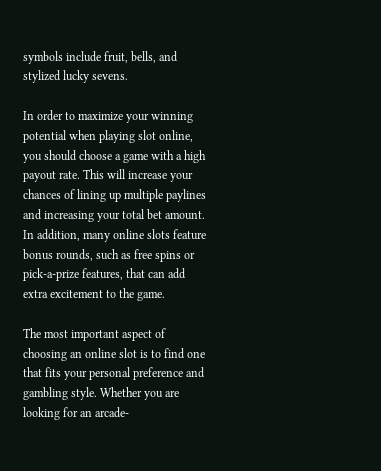symbols include fruit, bells, and stylized lucky sevens.

In order to maximize your winning potential when playing slot online, you should choose a game with a high payout rate. This will increase your chances of lining up multiple paylines and increasing your total bet amount. In addition, many online slots feature bonus rounds, such as free spins or pick-a-prize features, that can add extra excitement to the game.

The most important aspect of choosing an online slot is to find one that fits your personal preference and gambling style. Whether you are looking for an arcade-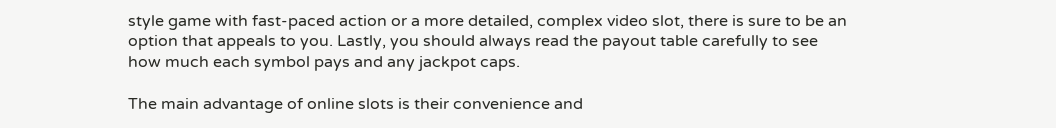style game with fast-paced action or a more detailed, complex video slot, there is sure to be an option that appeals to you. Lastly, you should always read the payout table carefully to see how much each symbol pays and any jackpot caps.

The main advantage of online slots is their convenience and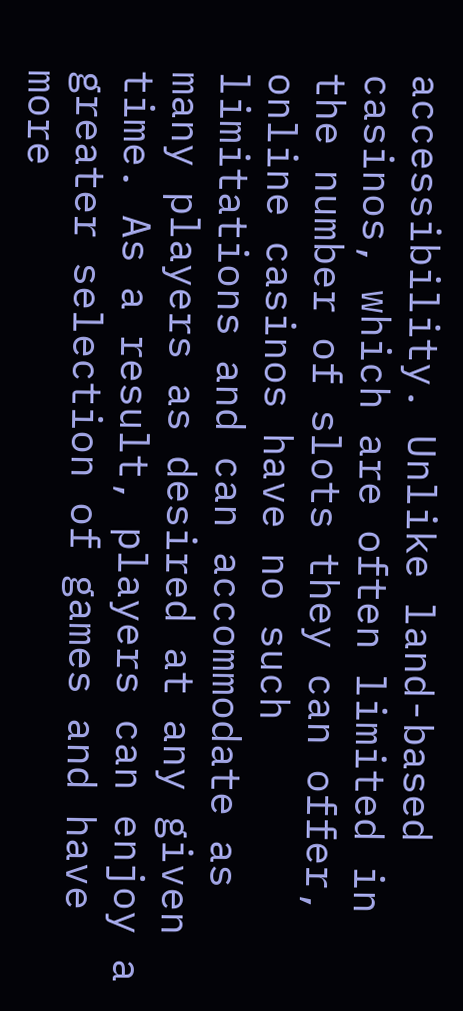accessibility. Unlike land-based casinos, which are often limited in the number of slots they can offer, online casinos have no such limitations and can accommodate as many players as desired at any given time. As a result, players can enjoy a greater selection of games and have more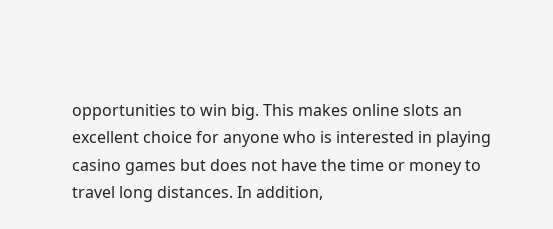opportunities to win big. This makes online slots an excellent choice for anyone who is interested in playing casino games but does not have the time or money to travel long distances. In addition,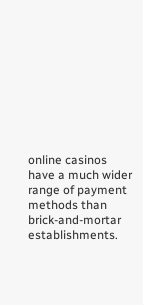online casinos have a much wider range of payment methods than brick-and-mortar establishments.